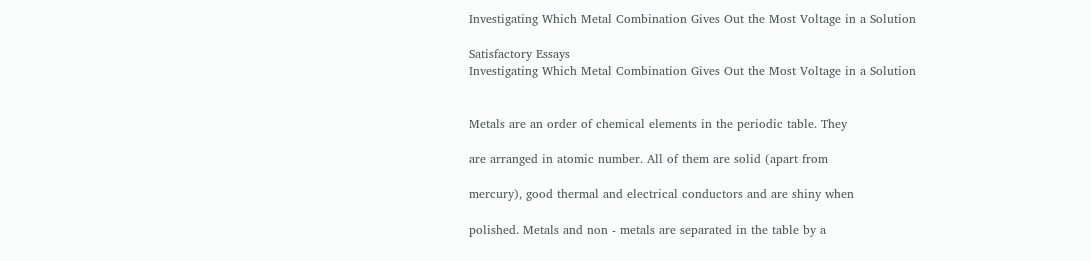Investigating Which Metal Combination Gives Out the Most Voltage in a Solution

Satisfactory Essays
Investigating Which Metal Combination Gives Out the Most Voltage in a Solution


Metals are an order of chemical elements in the periodic table. They

are arranged in atomic number. All of them are solid (apart from

mercury), good thermal and electrical conductors and are shiny when

polished. Metals and non - metals are separated in the table by a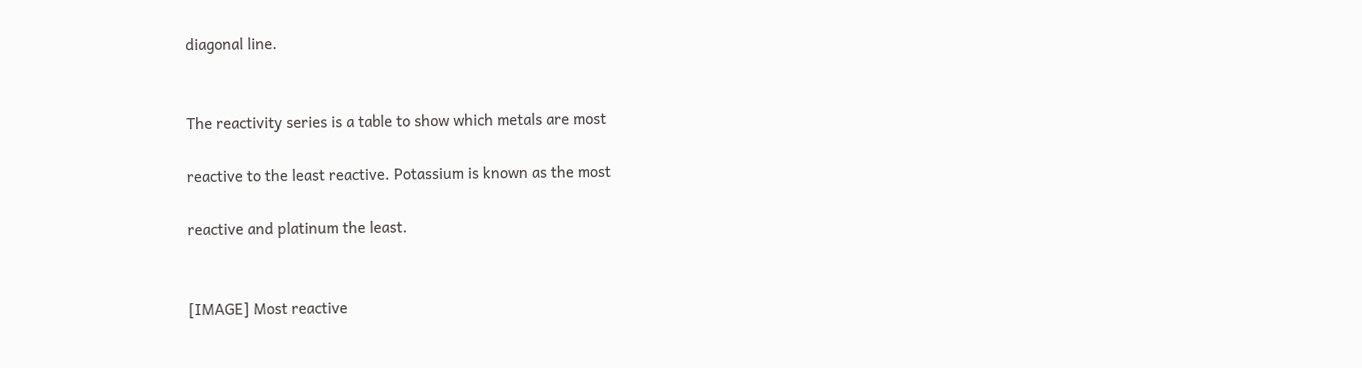diagonal line.


The reactivity series is a table to show which metals are most

reactive to the least reactive. Potassium is known as the most

reactive and platinum the least.


[IMAGE] Most reactive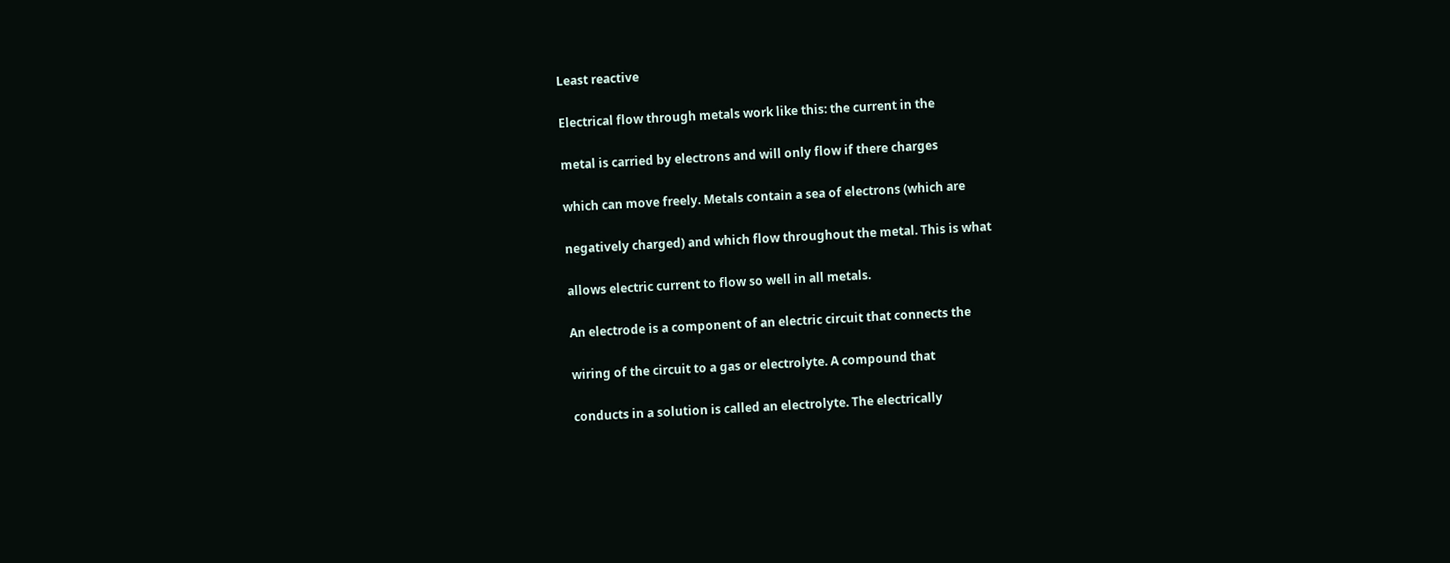Least reactive

Electrical flow through metals work like this: the current in the

metal is carried by electrons and will only flow if there charges

which can move freely. Metals contain a sea of electrons (which are

negatively charged) and which flow throughout the metal. This is what

allows electric current to flow so well in all metals.

An electrode is a component of an electric circuit that connects the

wiring of the circuit to a gas or electrolyte. A compound that

conducts in a solution is called an electrolyte. The electrically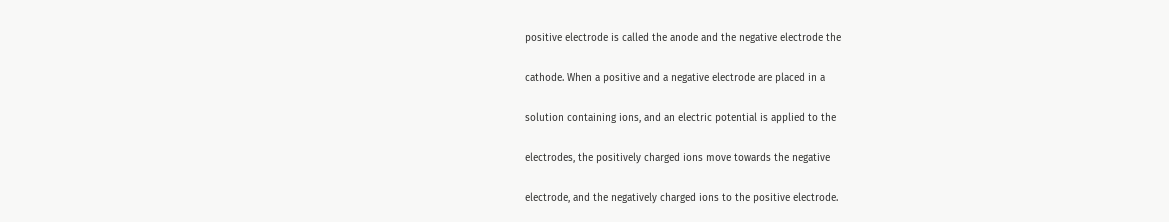positive electrode is called the anode and the negative electrode the

cathode. When a positive and a negative electrode are placed in a

solution containing ions, and an electric potential is applied to the

electrodes, the positively charged ions move towards the negative

electrode, and the negatively charged ions to the positive electrode.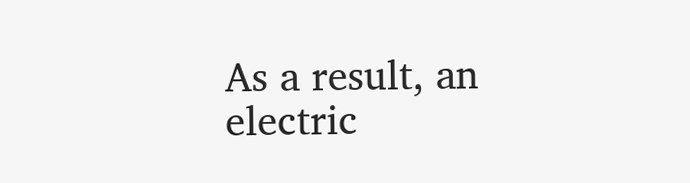As a result, an electric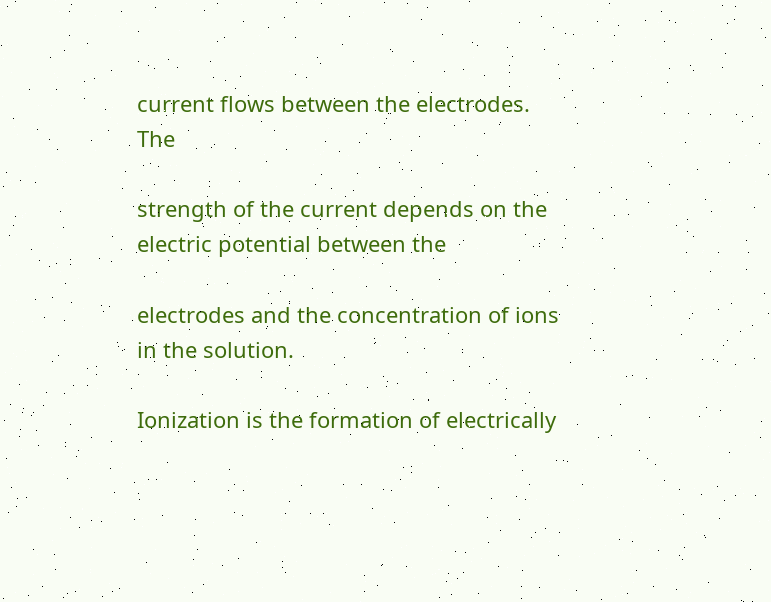current flows between the electrodes. The

strength of the current depends on the electric potential between the

electrodes and the concentration of ions in the solution.

Ionization is the formation of electrically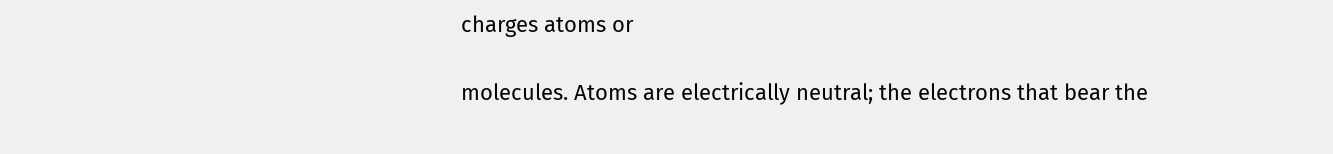charges atoms or

molecules. Atoms are electrically neutral; the electrons that bear the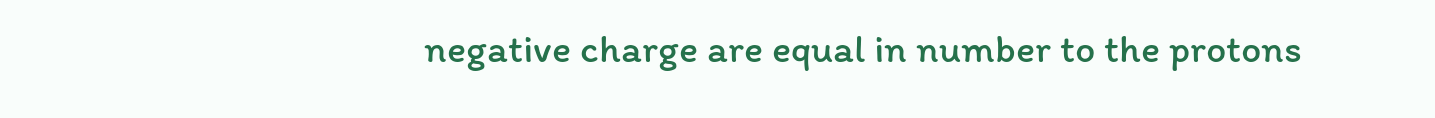negative charge are equal in number to the protons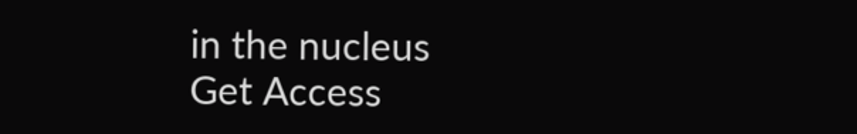in the nucleus
Get Access